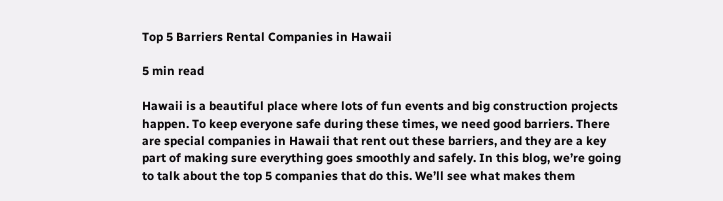Top 5 Barriers Rental Companies in Hawaii

5 min read

Hawaii is a beautiful place where lots of fun events and big construction projects happen. To keep everyone safe during these times, we need good barriers. There are special companies in Hawaii that rent out these barriers, and they are a key part of making sure everything goes smoothly and safely. In this blog, we’re going to talk about the top 5 companies that do this. We’ll see what makes them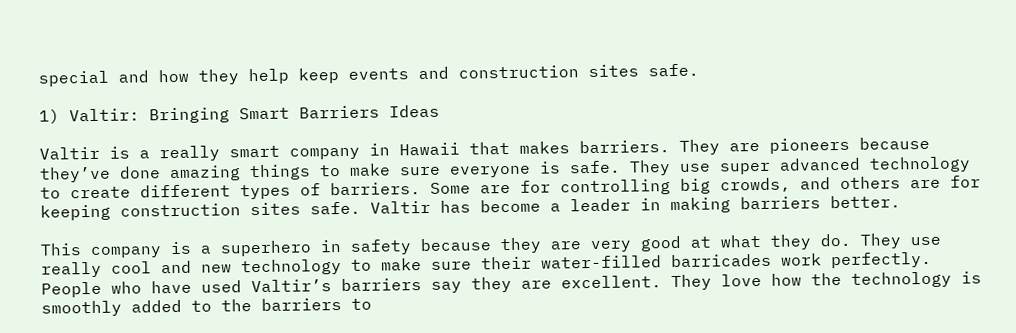special and how they help keep events and construction sites safe.

1) Valtir: Bringing Smart Barriers Ideas

Valtir is a really smart company in Hawaii that makes barriers. They are pioneers because they’ve done amazing things to make sure everyone is safe. They use super advanced technology to create different types of barriers. Some are for controlling big crowds, and others are for keeping construction sites safe. Valtir has become a leader in making barriers better.

This company is a superhero in safety because they are very good at what they do. They use really cool and new technology to make sure their water-filled barricades work perfectly. People who have used Valtir’s barriers say they are excellent. They love how the technology is smoothly added to the barriers to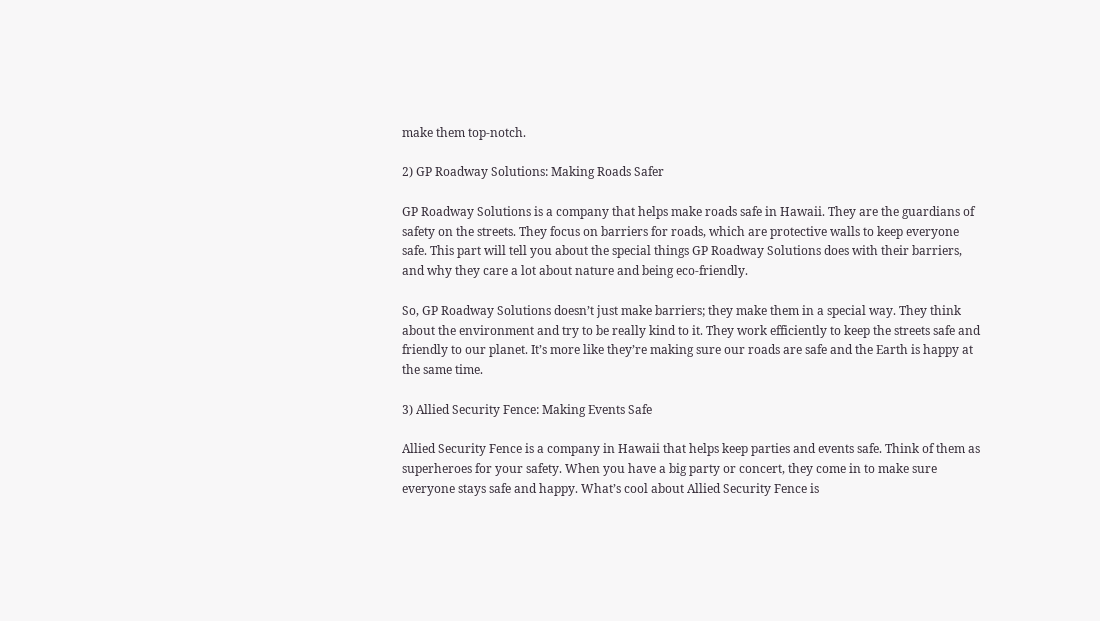make them top-notch.

2) GP Roadway Solutions: Making Roads Safer

GP Roadway Solutions is a company that helps make roads safe in Hawaii. They are the guardians of safety on the streets. They focus on barriers for roads, which are protective walls to keep everyone safe. This part will tell you about the special things GP Roadway Solutions does with their barriers, and why they care a lot about nature and being eco-friendly.

So, GP Roadway Solutions doesn’t just make barriers; they make them in a special way. They think about the environment and try to be really kind to it. They work efficiently to keep the streets safe and friendly to our planet. It’s more like they’re making sure our roads are safe and the Earth is happy at the same time.

3) Allied Security Fence: Making Events Safe

Allied Security Fence is a company in Hawaii that helps keep parties and events safe. Think of them as superheroes for your safety. When you have a big party or concert, they come in to make sure everyone stays safe and happy. What’s cool about Allied Security Fence is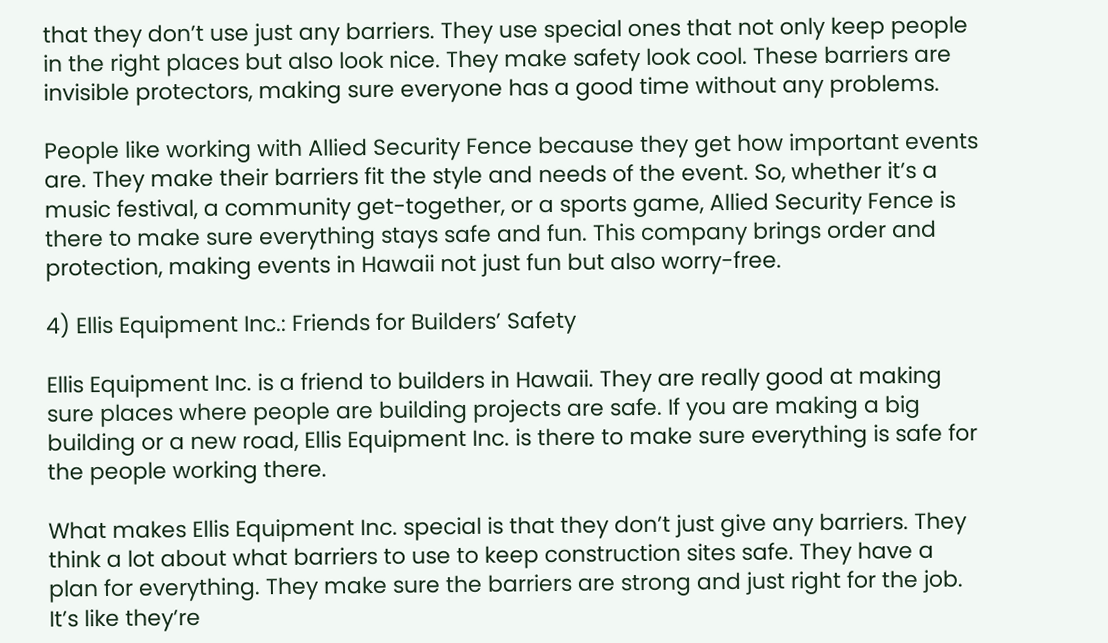that they don’t use just any barriers. They use special ones that not only keep people in the right places but also look nice. They make safety look cool. These barriers are invisible protectors, making sure everyone has a good time without any problems.

People like working with Allied Security Fence because they get how important events are. They make their barriers fit the style and needs of the event. So, whether it’s a music festival, a community get-together, or a sports game, Allied Security Fence is there to make sure everything stays safe and fun. This company brings order and protection, making events in Hawaii not just fun but also worry-free.

4) Ellis Equipment Inc.: Friends for Builders’ Safety

Ellis Equipment Inc. is a friend to builders in Hawaii. They are really good at making sure places where people are building projects are safe. If you are making a big building or a new road, Ellis Equipment Inc. is there to make sure everything is safe for the people working there.

What makes Ellis Equipment Inc. special is that they don’t just give any barriers. They think a lot about what barriers to use to keep construction sites safe. They have a plan for everything. They make sure the barriers are strong and just right for the job. It’s like they’re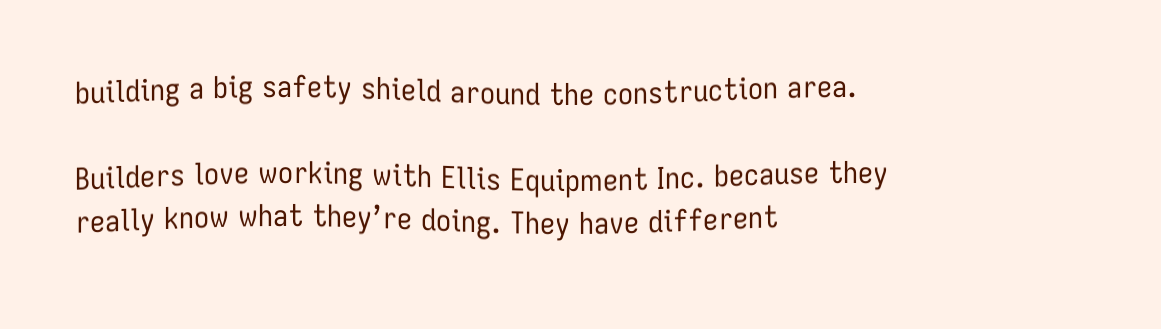building a big safety shield around the construction area.

Builders love working with Ellis Equipment Inc. because they really know what they’re doing. They have different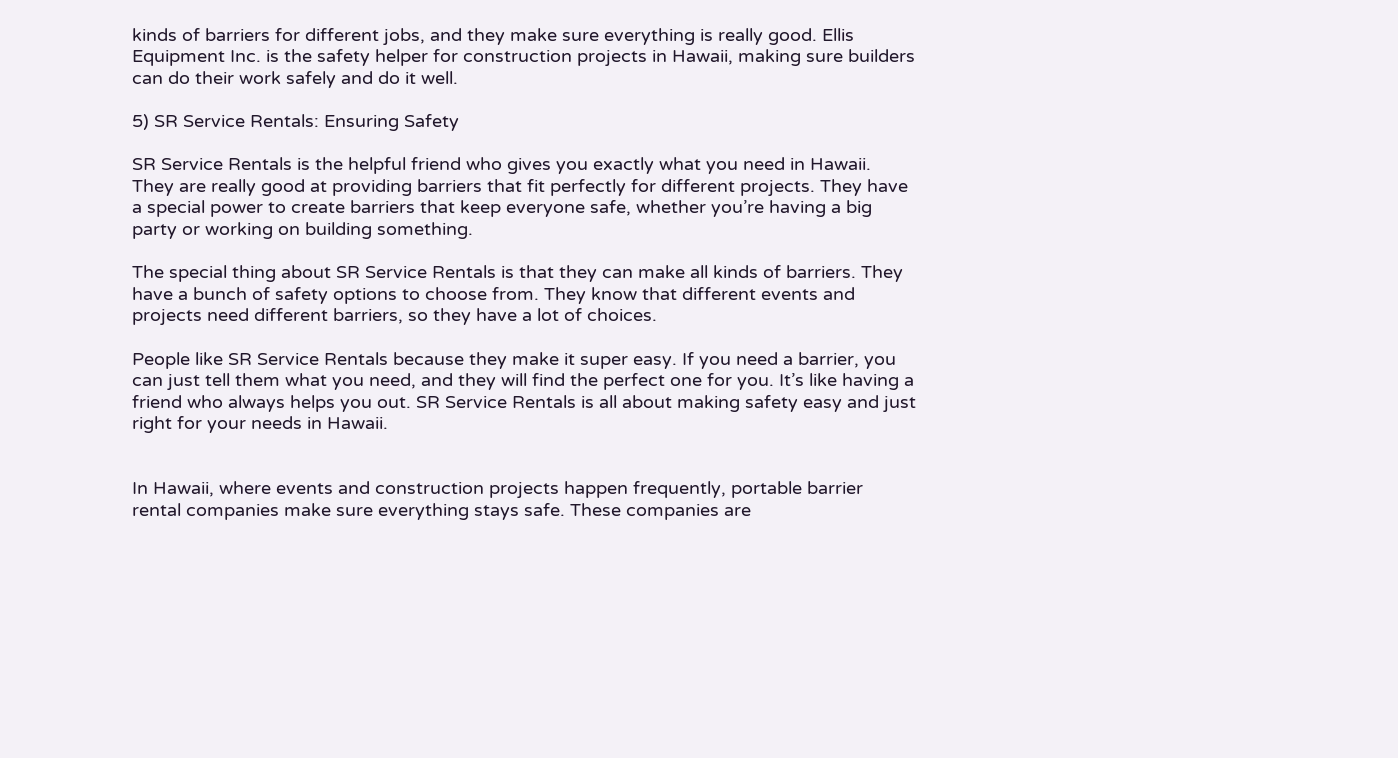kinds of barriers for different jobs, and they make sure everything is really good. Ellis Equipment Inc. is the safety helper for construction projects in Hawaii, making sure builders can do their work safely and do it well.

5) SR Service Rentals: Ensuring Safety

SR Service Rentals is the helpful friend who gives you exactly what you need in Hawaii. They are really good at providing barriers that fit perfectly for different projects. They have a special power to create barriers that keep everyone safe, whether you’re having a big party or working on building something.

The special thing about SR Service Rentals is that they can make all kinds of barriers. They have a bunch of safety options to choose from. They know that different events and projects need different barriers, so they have a lot of choices.

People like SR Service Rentals because they make it super easy. If you need a barrier, you can just tell them what you need, and they will find the perfect one for you. It’s like having a friend who always helps you out. SR Service Rentals is all about making safety easy and just right for your needs in Hawaii.


In Hawaii, where events and construction projects happen frequently, portable barrier rental companies make sure everything stays safe. These companies are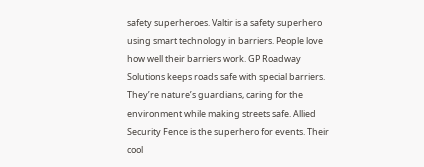safety superheroes. Valtir is a safety superhero using smart technology in barriers. People love how well their barriers work. GP Roadway Solutions keeps roads safe with special barriers. They’re nature’s guardians, caring for the environment while making streets safe. Allied Security Fence is the superhero for events. Their cool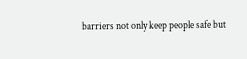barriers not only keep people safe but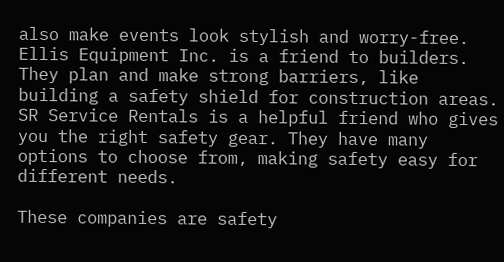also make events look stylish and worry-free. Ellis Equipment Inc. is a friend to builders. They plan and make strong barriers, like building a safety shield for construction areas. SR Service Rentals is a helpful friend who gives you the right safety gear. They have many options to choose from, making safety easy for different needs.

These companies are safety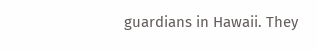guardians in Hawaii. They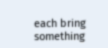each bring something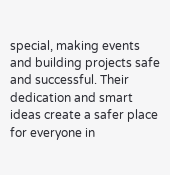special, making events and building projects safe and successful. Their dedication and smart ideas create a safer place for everyone in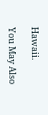Hawaii.

You May Also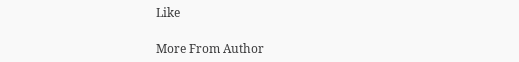Like

More From Author